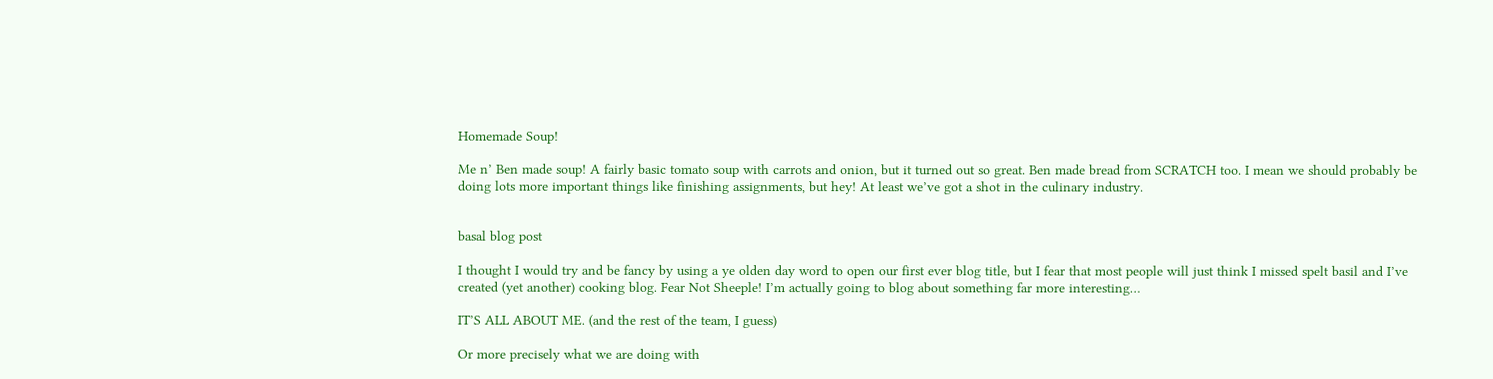Homemade Soup!

Me n’ Ben made soup! A fairly basic tomato soup with carrots and onion, but it turned out so great. Ben made bread from SCRATCH too. I mean we should probably be doing lots more important things like finishing assignments, but hey! At least we’ve got a shot in the culinary industry.


basal blog post

I thought I would try and be fancy by using a ye olden day word to open our first ever blog title, but I fear that most people will just think I missed spelt basil and I’ve created (yet another) cooking blog. Fear Not Sheeple! I’m actually going to blog about something far more interesting…

IT’S ALL ABOUT ME. (and the rest of the team, I guess)

Or more precisely what we are doing with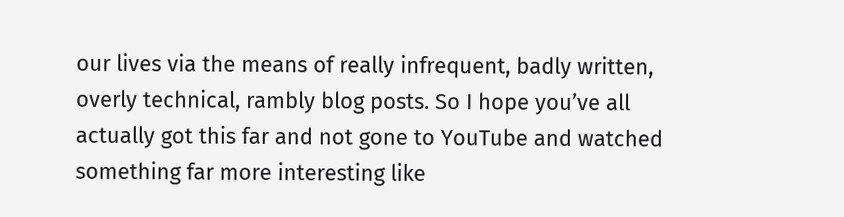our lives via the means of really infrequent, badly written, overly technical, rambly blog posts. So I hope you’ve all actually got this far and not gone to YouTube and watched something far more interesting like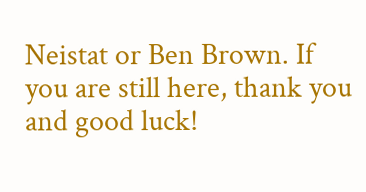Neistat or Ben Brown. If you are still here, thank you and good luck!